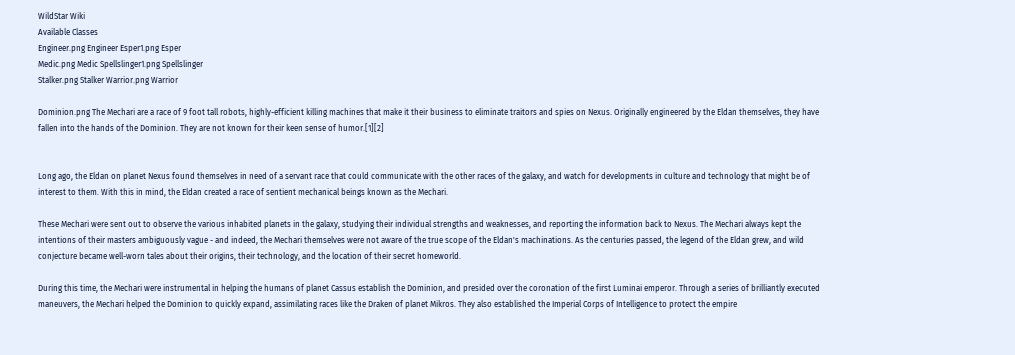WildStar Wiki
Available Classes
Engineer.png Engineer Esper1.png Esper
Medic.png Medic Spellslinger1.png Spellslinger
Stalker.png Stalker Warrior.png Warrior

Dominion.png The Mechari are a race of 9 foot tall robots, highly-efficient killing machines that make it their business to eliminate traitors and spies on Nexus. Originally engineered by the Eldan themselves, they have fallen into the hands of the Dominion. They are not known for their keen sense of humor.[1][2]


Long ago, the Eldan on planet Nexus found themselves in need of a servant race that could communicate with the other races of the galaxy, and watch for developments in culture and technology that might be of interest to them. With this in mind, the Eldan created a race of sentient mechanical beings known as the Mechari.

These Mechari were sent out to observe the various inhabited planets in the galaxy, studying their individual strengths and weaknesses, and reporting the information back to Nexus. The Mechari always kept the intentions of their masters ambiguously vague - and indeed, the Mechari themselves were not aware of the true scope of the Eldan's machinations. As the centuries passed, the legend of the Eldan grew, and wild conjecture became well-worn tales about their origins, their technology, and the location of their secret homeworld.

During this time, the Mechari were instrumental in helping the humans of planet Cassus establish the Dominion, and presided over the coronation of the first Luminai emperor. Through a series of brilliantly executed maneuvers, the Mechari helped the Dominion to quickly expand, assimilating races like the Draken of planet Mikros. They also established the Imperial Corps of Intelligence to protect the empire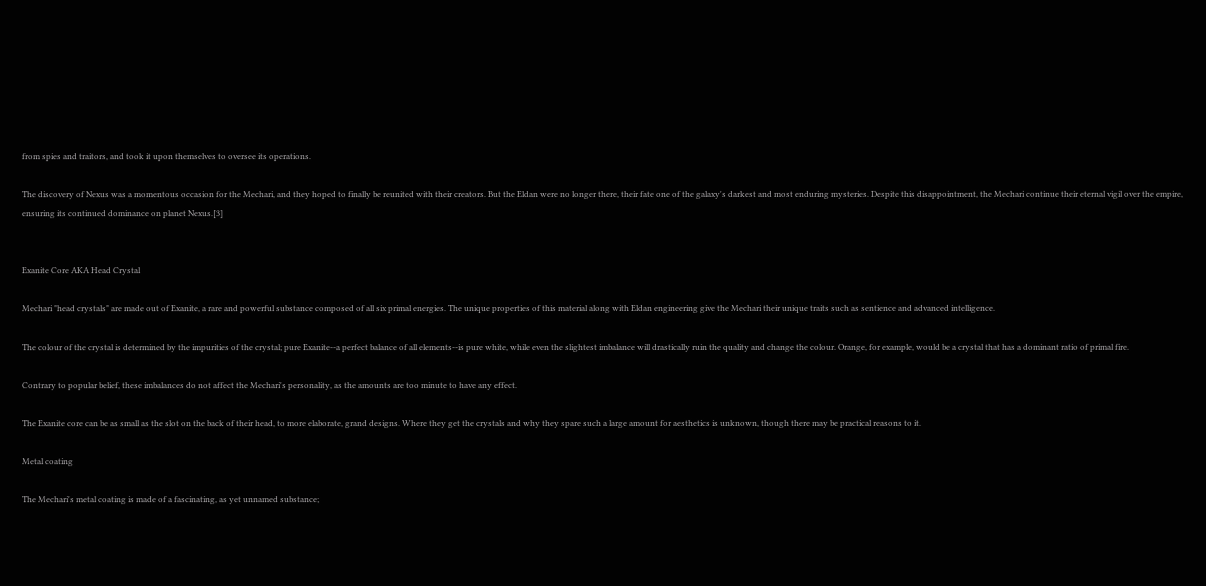from spies and traitors, and took it upon themselves to oversee its operations.

The discovery of Nexus was a momentous occasion for the Mechari, and they hoped to finally be reunited with their creators. But the Eldan were no longer there, their fate one of the galaxy's darkest and most enduring mysteries. Despite this disappointment, the Mechari continue their eternal vigil over the empire, ensuring its continued dominance on planet Nexus.[3]


Exanite Core AKA Head Crystal

Mechari "head crystals" are made out of Exanite, a rare and powerful substance composed of all six primal energies. The unique properties of this material along with Eldan engineering give the Mechari their unique traits such as sentience and advanced intelligence.

The colour of the crystal is determined by the impurities of the crystal; pure Exanite--a perfect balance of all elements--is pure white, while even the slightest imbalance will drastically ruin the quality and change the colour. Orange, for example, would be a crystal that has a dominant ratio of primal fire.

Contrary to popular belief, these imbalances do not affect the Mechari's personality, as the amounts are too minute to have any effect.

The Exanite core can be as small as the slot on the back of their head, to more elaborate, grand designs. Where they get the crystals and why they spare such a large amount for aesthetics is unknown, though there may be practical reasons to it.

Metal coating

The Mechari's metal coating is made of a fascinating, as yet unnamed substance;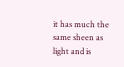it has much the same sheen as light and is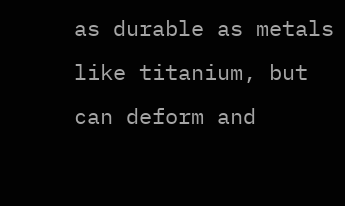as durable as metals like titanium, but can deform and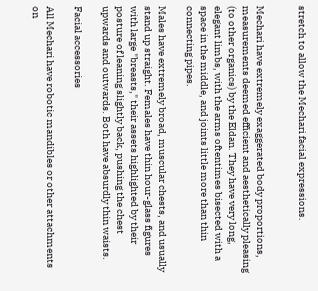stretch to allow the Mechari facial expressions.


Mechari have extremely exaggerated body proportions, measurements deemed efficient and aesthetically pleasing (to other organics) by the Eldan. They have very long, elegant limbs, with the arms oftentimes bisected with a space in the middle, and joints little more than thin connecting pipes.

Males have extremely broad, muscular chests, and usually stand up straight. Females have thin hour-glass figures with large "breasts," their assets highlighted by their posture of leaning slightly back, pushing the chest upwards and outwards. Both have absurdly thin waists.

Facial accessories

All Mechari have robotic mandibles or other attachments on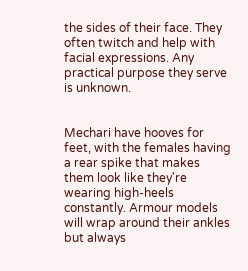the sides of their face. They often twitch and help with facial expressions. Any practical purpose they serve is unknown.


Mechari have hooves for feet, with the females having a rear spike that makes them look like they're wearing high-heels constantly. Armour models will wrap around their ankles but always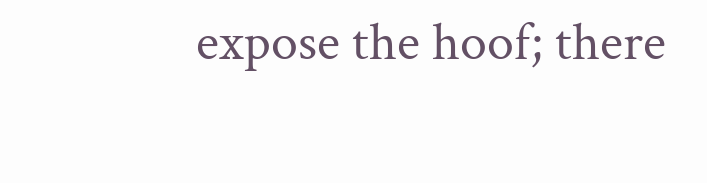expose the hoof; there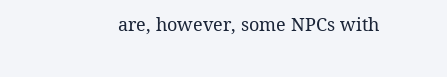are, however, some NPCs with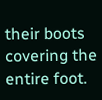their boots covering the entire foot.